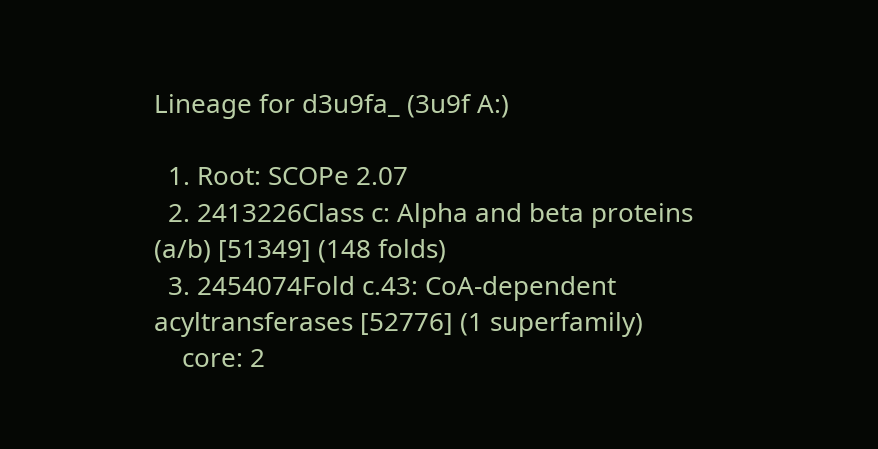Lineage for d3u9fa_ (3u9f A:)

  1. Root: SCOPe 2.07
  2. 2413226Class c: Alpha and beta proteins (a/b) [51349] (148 folds)
  3. 2454074Fold c.43: CoA-dependent acyltransferases [52776] (1 superfamily)
    core: 2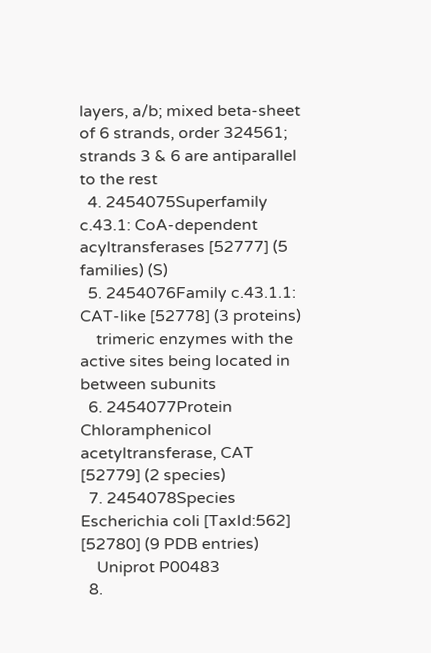layers, a/b; mixed beta-sheet of 6 strands, order 324561; strands 3 & 6 are antiparallel to the rest
  4. 2454075Superfamily c.43.1: CoA-dependent acyltransferases [52777] (5 families) (S)
  5. 2454076Family c.43.1.1: CAT-like [52778] (3 proteins)
    trimeric enzymes with the active sites being located in between subunits
  6. 2454077Protein Chloramphenicol acetyltransferase, CAT [52779] (2 species)
  7. 2454078Species Escherichia coli [TaxId:562] [52780] (9 PDB entries)
    Uniprot P00483
  8.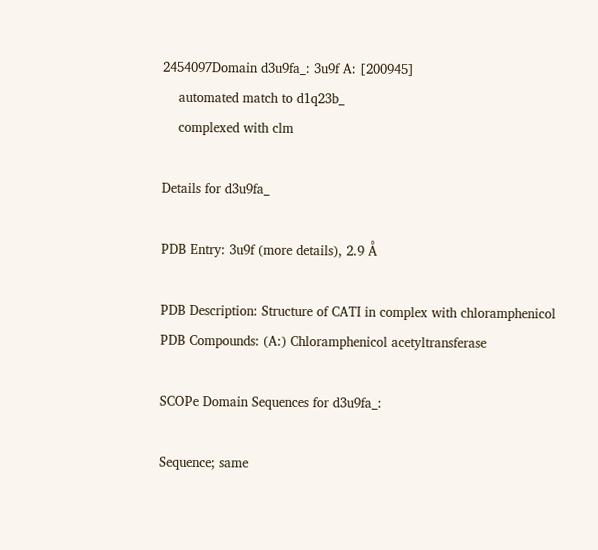2454097Domain d3u9fa_: 3u9f A: [200945]
    automated match to d1q23b_
    complexed with clm

Details for d3u9fa_

PDB Entry: 3u9f (more details), 2.9 Å

PDB Description: Structure of CATI in complex with chloramphenicol
PDB Compounds: (A:) Chloramphenicol acetyltransferase

SCOPe Domain Sequences for d3u9fa_:

Sequence; same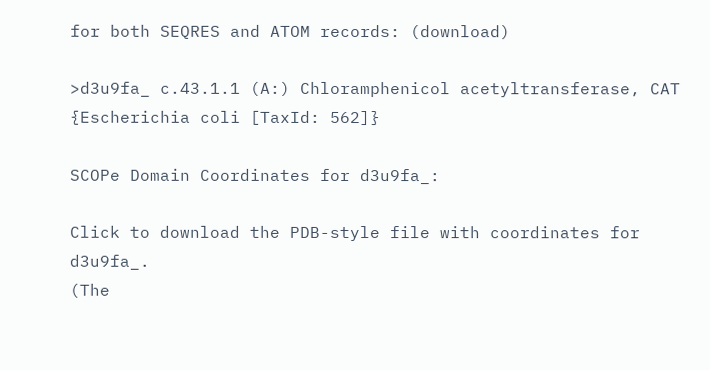for both SEQRES and ATOM records: (download)

>d3u9fa_ c.43.1.1 (A:) Chloramphenicol acetyltransferase, CAT {Escherichia coli [TaxId: 562]}

SCOPe Domain Coordinates for d3u9fa_:

Click to download the PDB-style file with coordinates for d3u9fa_.
(The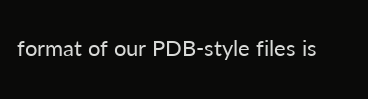format of our PDB-style files is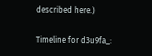described here.)

Timeline for d3u9fa_: